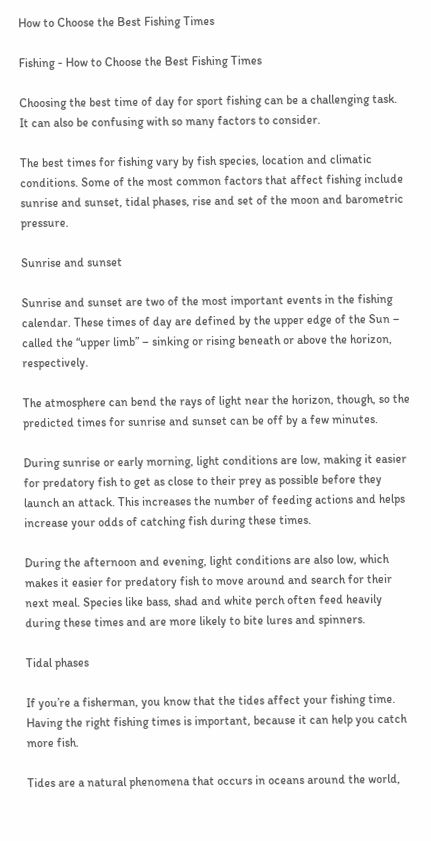How to Choose the Best Fishing Times

Fishing - How to Choose the Best Fishing Times

Choosing the best time of day for sport fishing can be a challenging task. It can also be confusing with so many factors to consider.

The best times for fishing vary by fish species, location and climatic conditions. Some of the most common factors that affect fishing include sunrise and sunset, tidal phases, rise and set of the moon and barometric pressure.

Sunrise and sunset

Sunrise and sunset are two of the most important events in the fishing calendar. These times of day are defined by the upper edge of the Sun – called the “upper limb” – sinking or rising beneath or above the horizon, respectively.

The atmosphere can bend the rays of light near the horizon, though, so the predicted times for sunrise and sunset can be off by a few minutes.

During sunrise or early morning, light conditions are low, making it easier for predatory fish to get as close to their prey as possible before they launch an attack. This increases the number of feeding actions and helps increase your odds of catching fish during these times.

During the afternoon and evening, light conditions are also low, which makes it easier for predatory fish to move around and search for their next meal. Species like bass, shad and white perch often feed heavily during these times and are more likely to bite lures and spinners.

Tidal phases

If you’re a fisherman, you know that the tides affect your fishing time. Having the right fishing times is important, because it can help you catch more fish.

Tides are a natural phenomena that occurs in oceans around the world,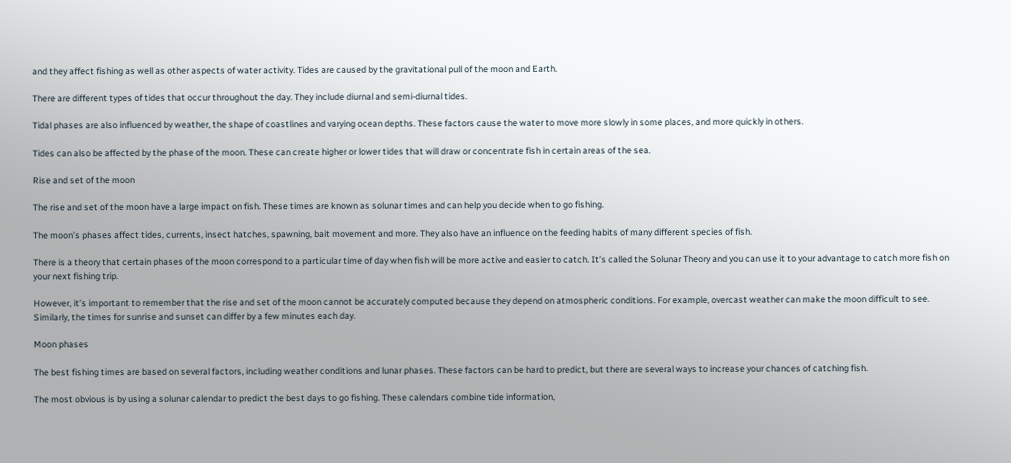and they affect fishing as well as other aspects of water activity. Tides are caused by the gravitational pull of the moon and Earth.

There are different types of tides that occur throughout the day. They include diurnal and semi-diurnal tides.

Tidal phases are also influenced by weather, the shape of coastlines and varying ocean depths. These factors cause the water to move more slowly in some places, and more quickly in others.

Tides can also be affected by the phase of the moon. These can create higher or lower tides that will draw or concentrate fish in certain areas of the sea.

Rise and set of the moon

The rise and set of the moon have a large impact on fish. These times are known as solunar times and can help you decide when to go fishing.

The moon’s phases affect tides, currents, insect hatches, spawning, bait movement and more. They also have an influence on the feeding habits of many different species of fish.

There is a theory that certain phases of the moon correspond to a particular time of day when fish will be more active and easier to catch. It’s called the Solunar Theory and you can use it to your advantage to catch more fish on your next fishing trip.

However, it’s important to remember that the rise and set of the moon cannot be accurately computed because they depend on atmospheric conditions. For example, overcast weather can make the moon difficult to see. Similarly, the times for sunrise and sunset can differ by a few minutes each day.

Moon phases

The best fishing times are based on several factors, including weather conditions and lunar phases. These factors can be hard to predict, but there are several ways to increase your chances of catching fish.

The most obvious is by using a solunar calendar to predict the best days to go fishing. These calendars combine tide information,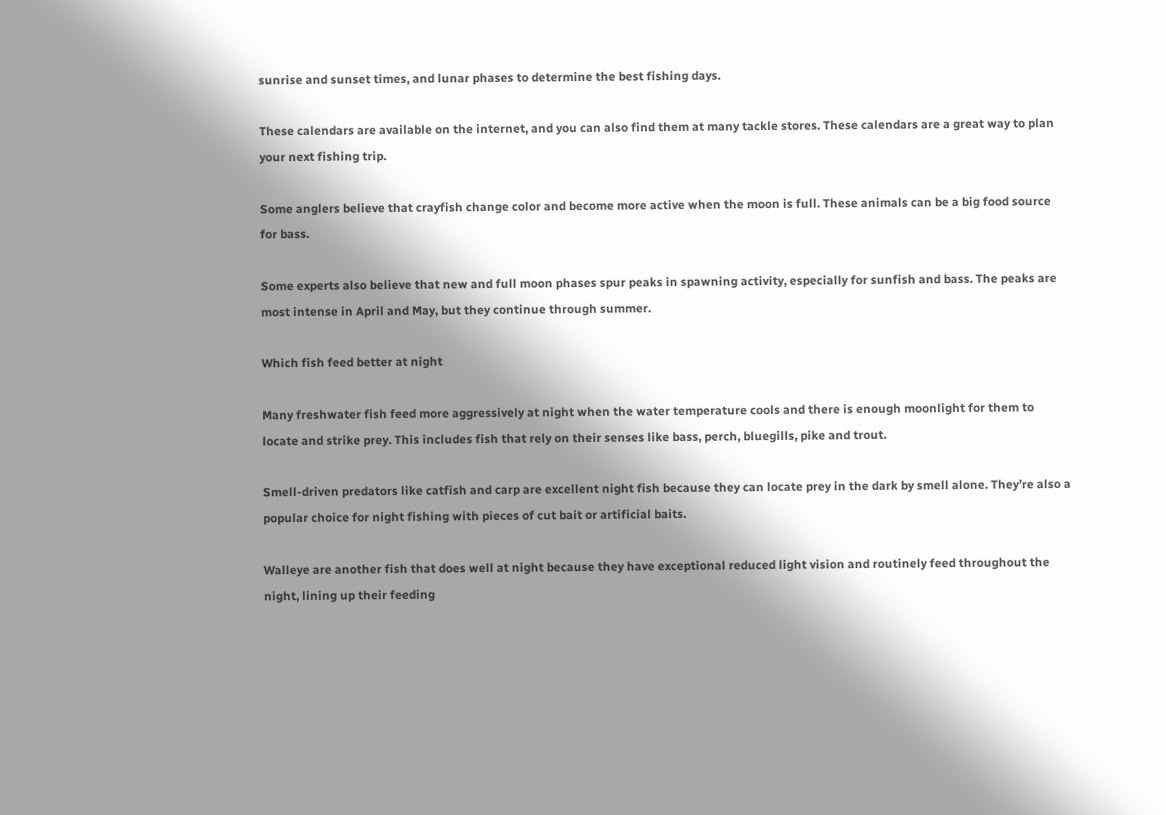sunrise and sunset times, and lunar phases to determine the best fishing days.

These calendars are available on the internet, and you can also find them at many tackle stores. These calendars are a great way to plan your next fishing trip.

Some anglers believe that crayfish change color and become more active when the moon is full. These animals can be a big food source for bass.

Some experts also believe that new and full moon phases spur peaks in spawning activity, especially for sunfish and bass. The peaks are most intense in April and May, but they continue through summer.

Which fish feed better at night

Many freshwater fish feed more aggressively at night when the water temperature cools and there is enough moonlight for them to locate and strike prey. This includes fish that rely on their senses like bass, perch, bluegills, pike and trout.

Smell-driven predators like catfish and carp are excellent night fish because they can locate prey in the dark by smell alone. They’re also a popular choice for night fishing with pieces of cut bait or artificial baits.

Walleye are another fish that does well at night because they have exceptional reduced light vision and routinely feed throughout the night, lining up their feeding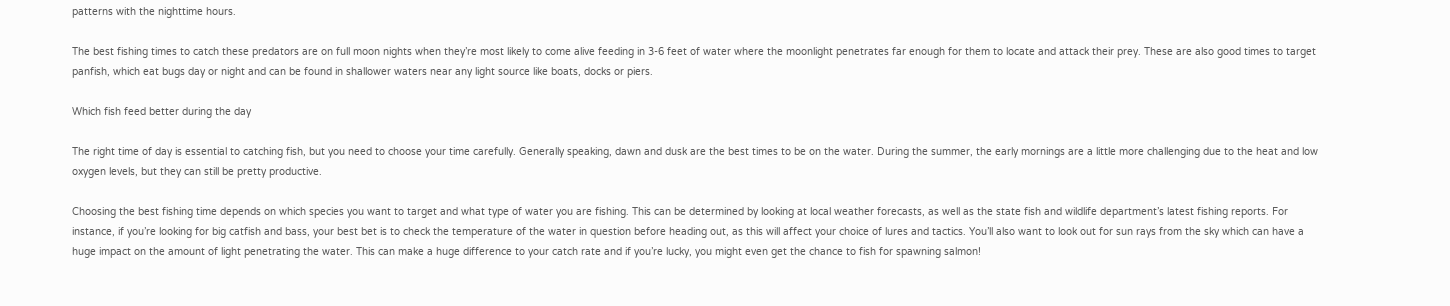patterns with the nighttime hours.

The best fishing times to catch these predators are on full moon nights when they’re most likely to come alive feeding in 3-6 feet of water where the moonlight penetrates far enough for them to locate and attack their prey. These are also good times to target panfish, which eat bugs day or night and can be found in shallower waters near any light source like boats, docks or piers.

Which fish feed better during the day

The right time of day is essential to catching fish, but you need to choose your time carefully. Generally speaking, dawn and dusk are the best times to be on the water. During the summer, the early mornings are a little more challenging due to the heat and low oxygen levels, but they can still be pretty productive.

Choosing the best fishing time depends on which species you want to target and what type of water you are fishing. This can be determined by looking at local weather forecasts, as well as the state fish and wildlife department’s latest fishing reports. For instance, if you’re looking for big catfish and bass, your best bet is to check the temperature of the water in question before heading out, as this will affect your choice of lures and tactics. You’ll also want to look out for sun rays from the sky which can have a huge impact on the amount of light penetrating the water. This can make a huge difference to your catch rate and if you’re lucky, you might even get the chance to fish for spawning salmon!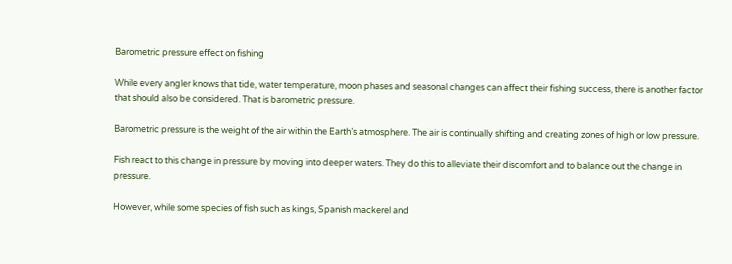Barometric pressure effect on fishing

While every angler knows that tide, water temperature, moon phases and seasonal changes can affect their fishing success, there is another factor that should also be considered. That is barometric pressure.

Barometric pressure is the weight of the air within the Earth’s atmosphere. The air is continually shifting and creating zones of high or low pressure.

Fish react to this change in pressure by moving into deeper waters. They do this to alleviate their discomfort and to balance out the change in pressure.

However, while some species of fish such as kings, Spanish mackerel and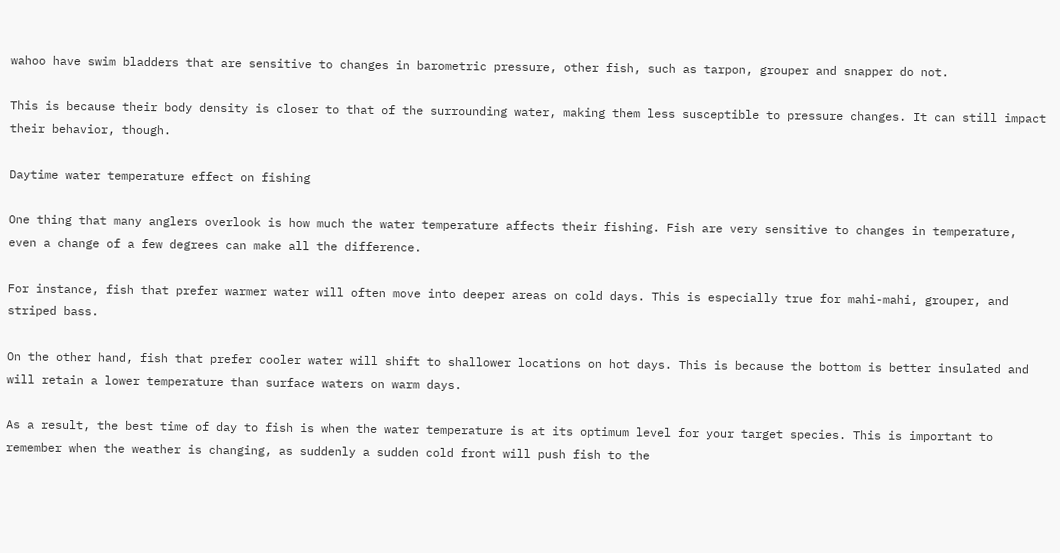wahoo have swim bladders that are sensitive to changes in barometric pressure, other fish, such as tarpon, grouper and snapper do not.

This is because their body density is closer to that of the surrounding water, making them less susceptible to pressure changes. It can still impact their behavior, though.

Daytime water temperature effect on fishing

One thing that many anglers overlook is how much the water temperature affects their fishing. Fish are very sensitive to changes in temperature, even a change of a few degrees can make all the difference.

For instance, fish that prefer warmer water will often move into deeper areas on cold days. This is especially true for mahi-mahi, grouper, and striped bass.

On the other hand, fish that prefer cooler water will shift to shallower locations on hot days. This is because the bottom is better insulated and will retain a lower temperature than surface waters on warm days.

As a result, the best time of day to fish is when the water temperature is at its optimum level for your target species. This is important to remember when the weather is changing, as suddenly a sudden cold front will push fish to the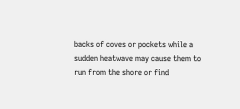backs of coves or pockets while a sudden heatwave may cause them to run from the shore or find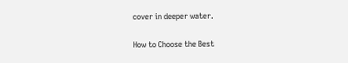cover in deeper water.

How to Choose the Best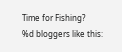Time for Fishing?
%d bloggers like this: